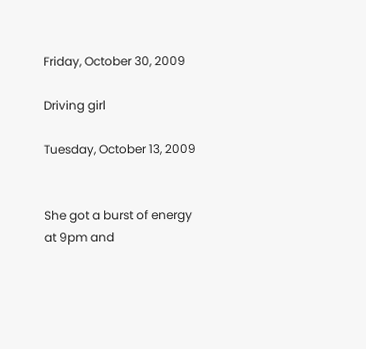Friday, October 30, 2009

Driving girl

Tuesday, October 13, 2009


She got a burst of energy at 9pm and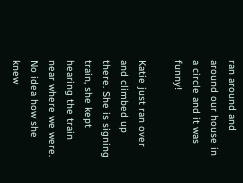ran around and around our house in a circle and it was funny!

Katie just ran over and climbed up there. She is signing train, she kept hearing the train near where we were. No idea how she knew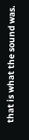that is what the sound was.